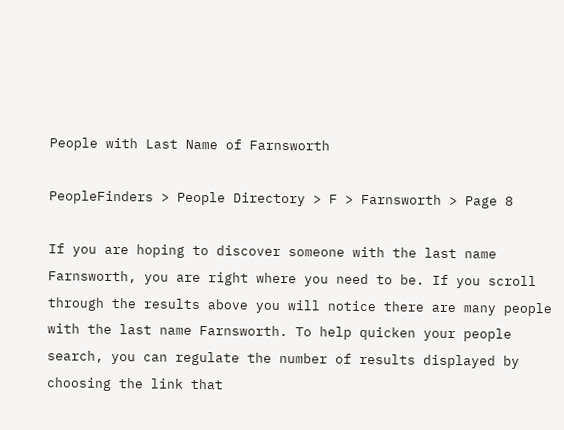People with Last Name of Farnsworth

PeopleFinders > People Directory > F > Farnsworth > Page 8

If you are hoping to discover someone with the last name Farnsworth, you are right where you need to be. If you scroll through the results above you will notice there are many people with the last name Farnsworth. To help quicken your people search, you can regulate the number of results displayed by choosing the link that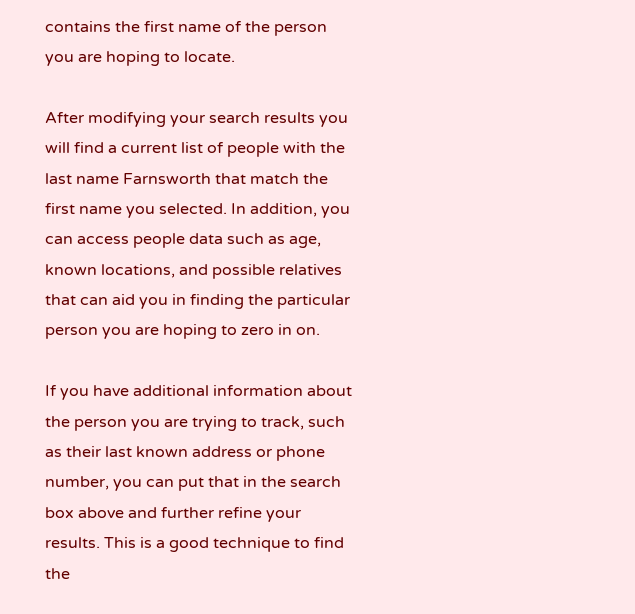contains the first name of the person you are hoping to locate.

After modifying your search results you will find a current list of people with the last name Farnsworth that match the first name you selected. In addition, you can access people data such as age, known locations, and possible relatives that can aid you in finding the particular person you are hoping to zero in on.

If you have additional information about the person you are trying to track, such as their last known address or phone number, you can put that in the search box above and further refine your results. This is a good technique to find the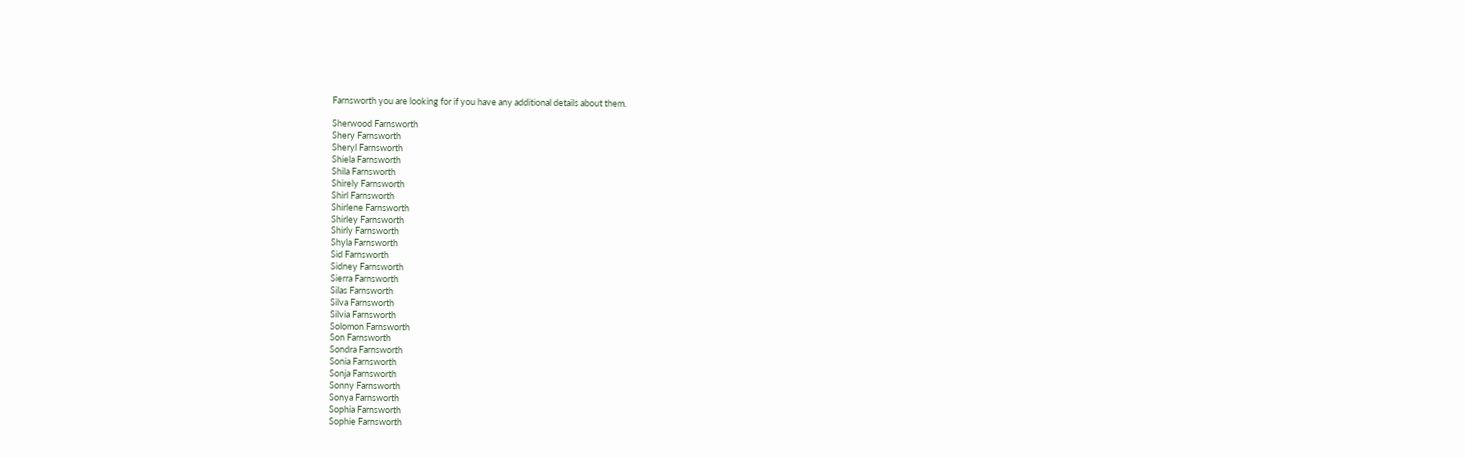Farnsworth you are looking for if you have any additional details about them.

Sherwood Farnsworth
Shery Farnsworth
Sheryl Farnsworth
Shiela Farnsworth
Shila Farnsworth
Shirely Farnsworth
Shirl Farnsworth
Shirlene Farnsworth
Shirley Farnsworth
Shirly Farnsworth
Shyla Farnsworth
Sid Farnsworth
Sidney Farnsworth
Sierra Farnsworth
Silas Farnsworth
Silva Farnsworth
Silvia Farnsworth
Solomon Farnsworth
Son Farnsworth
Sondra Farnsworth
Sonia Farnsworth
Sonja Farnsworth
Sonny Farnsworth
Sonya Farnsworth
Sophia Farnsworth
Sophie Farnsworth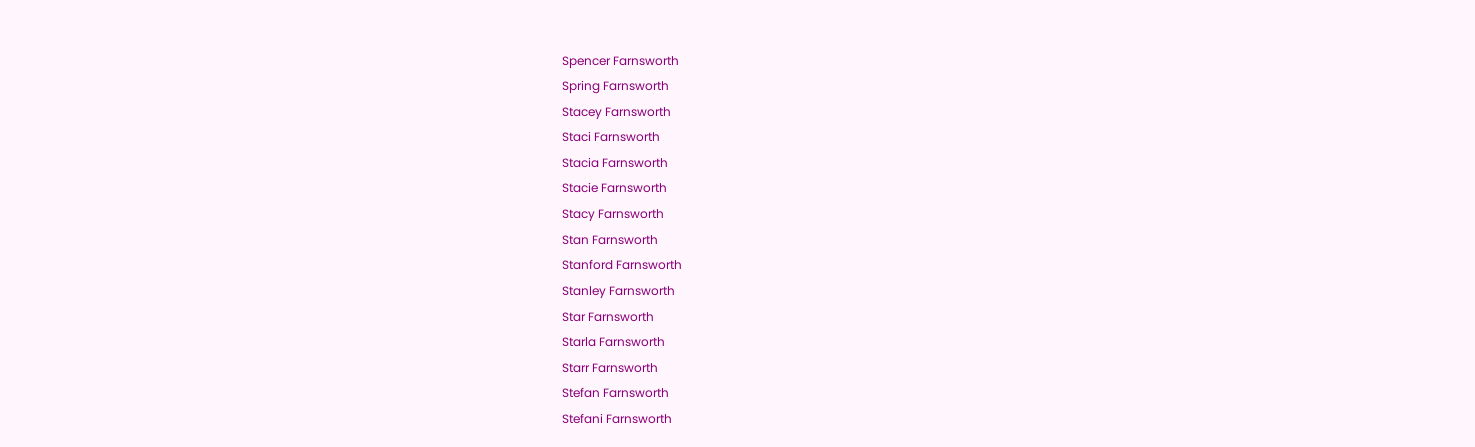Spencer Farnsworth
Spring Farnsworth
Stacey Farnsworth
Staci Farnsworth
Stacia Farnsworth
Stacie Farnsworth
Stacy Farnsworth
Stan Farnsworth
Stanford Farnsworth
Stanley Farnsworth
Star Farnsworth
Starla Farnsworth
Starr Farnsworth
Stefan Farnsworth
Stefani Farnsworth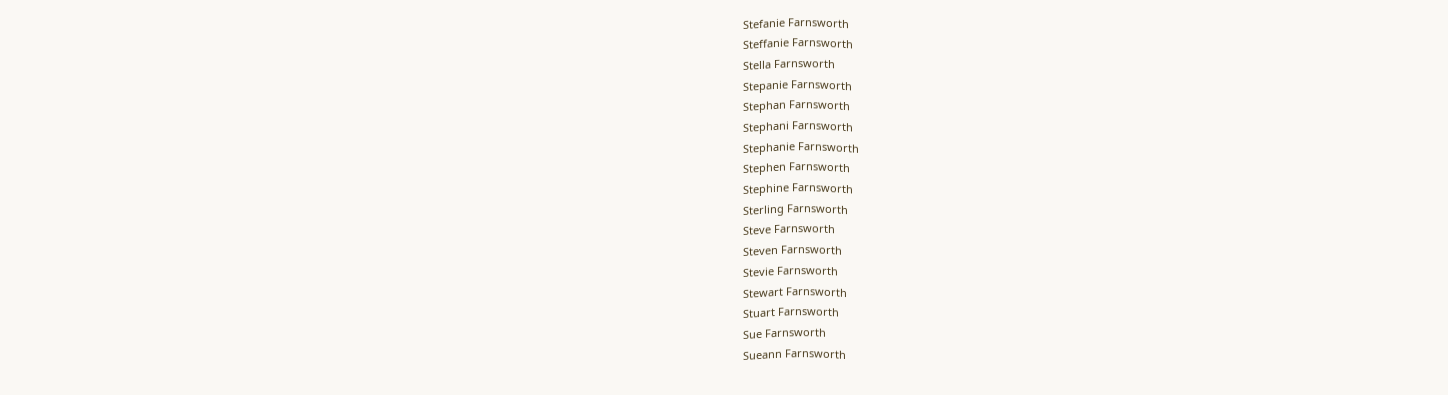Stefanie Farnsworth
Steffanie Farnsworth
Stella Farnsworth
Stepanie Farnsworth
Stephan Farnsworth
Stephani Farnsworth
Stephanie Farnsworth
Stephen Farnsworth
Stephine Farnsworth
Sterling Farnsworth
Steve Farnsworth
Steven Farnsworth
Stevie Farnsworth
Stewart Farnsworth
Stuart Farnsworth
Sue Farnsworth
Sueann Farnsworth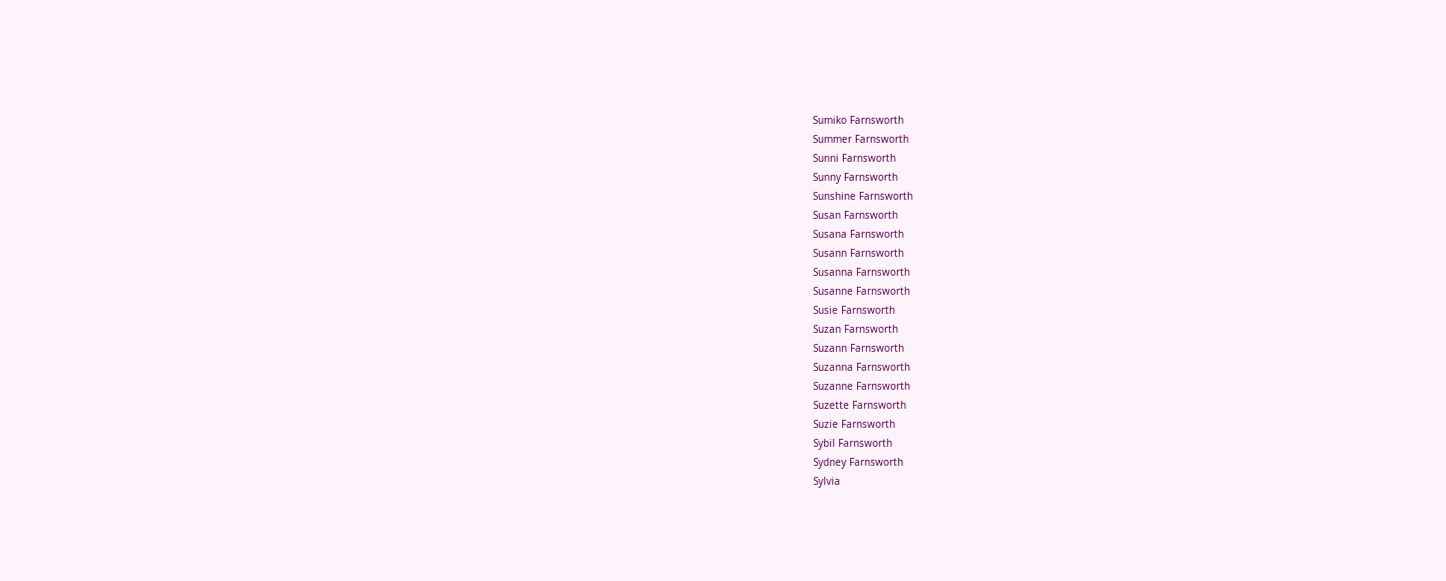Sumiko Farnsworth
Summer Farnsworth
Sunni Farnsworth
Sunny Farnsworth
Sunshine Farnsworth
Susan Farnsworth
Susana Farnsworth
Susann Farnsworth
Susanna Farnsworth
Susanne Farnsworth
Susie Farnsworth
Suzan Farnsworth
Suzann Farnsworth
Suzanna Farnsworth
Suzanne Farnsworth
Suzette Farnsworth
Suzie Farnsworth
Sybil Farnsworth
Sydney Farnsworth
Sylvia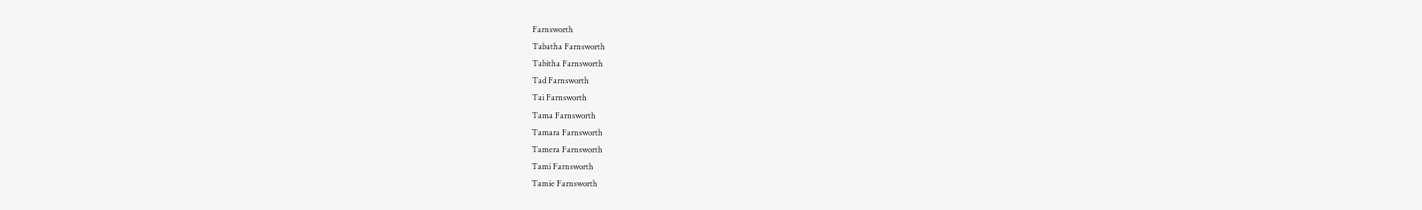Farnsworth
Tabatha Farnsworth
Tabitha Farnsworth
Tad Farnsworth
Tai Farnsworth
Tama Farnsworth
Tamara Farnsworth
Tamera Farnsworth
Tami Farnsworth
Tamie Farnsworth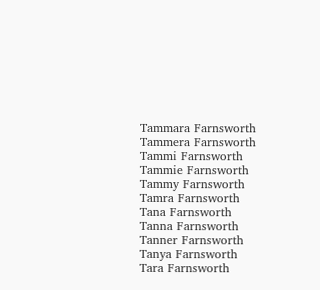Tammara Farnsworth
Tammera Farnsworth
Tammi Farnsworth
Tammie Farnsworth
Tammy Farnsworth
Tamra Farnsworth
Tana Farnsworth
Tanna Farnsworth
Tanner Farnsworth
Tanya Farnsworth
Tara Farnsworth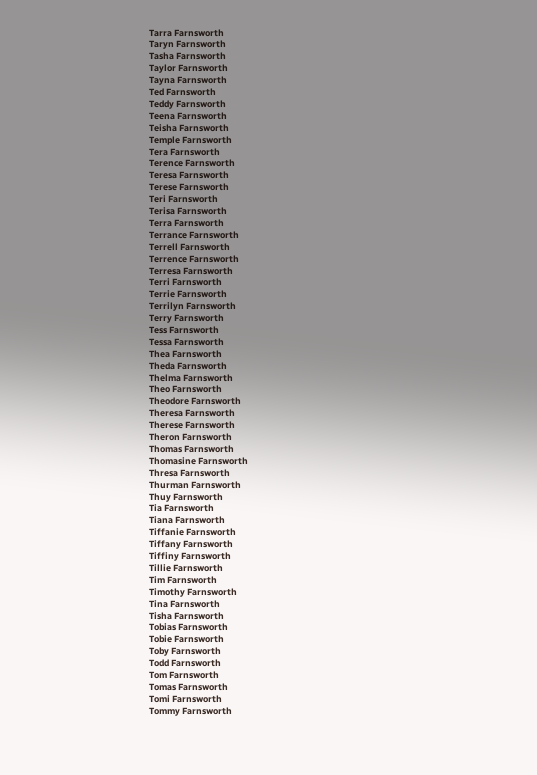Tarra Farnsworth
Taryn Farnsworth
Tasha Farnsworth
Taylor Farnsworth
Tayna Farnsworth
Ted Farnsworth
Teddy Farnsworth
Teena Farnsworth
Teisha Farnsworth
Temple Farnsworth
Tera Farnsworth
Terence Farnsworth
Teresa Farnsworth
Terese Farnsworth
Teri Farnsworth
Terisa Farnsworth
Terra Farnsworth
Terrance Farnsworth
Terrell Farnsworth
Terrence Farnsworth
Terresa Farnsworth
Terri Farnsworth
Terrie Farnsworth
Terrilyn Farnsworth
Terry Farnsworth
Tess Farnsworth
Tessa Farnsworth
Thea Farnsworth
Theda Farnsworth
Thelma Farnsworth
Theo Farnsworth
Theodore Farnsworth
Theresa Farnsworth
Therese Farnsworth
Theron Farnsworth
Thomas Farnsworth
Thomasine Farnsworth
Thresa Farnsworth
Thurman Farnsworth
Thuy Farnsworth
Tia Farnsworth
Tiana Farnsworth
Tiffanie Farnsworth
Tiffany Farnsworth
Tiffiny Farnsworth
Tillie Farnsworth
Tim Farnsworth
Timothy Farnsworth
Tina Farnsworth
Tisha Farnsworth
Tobias Farnsworth
Tobie Farnsworth
Toby Farnsworth
Todd Farnsworth
Tom Farnsworth
Tomas Farnsworth
Tomi Farnsworth
Tommy Farnsworth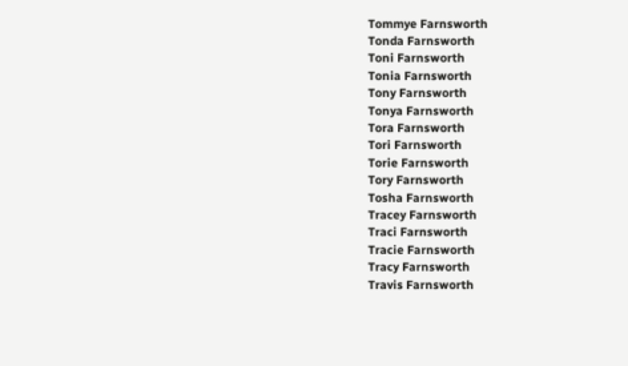Tommye Farnsworth
Tonda Farnsworth
Toni Farnsworth
Tonia Farnsworth
Tony Farnsworth
Tonya Farnsworth
Tora Farnsworth
Tori Farnsworth
Torie Farnsworth
Tory Farnsworth
Tosha Farnsworth
Tracey Farnsworth
Traci Farnsworth
Tracie Farnsworth
Tracy Farnsworth
Travis Farnsworth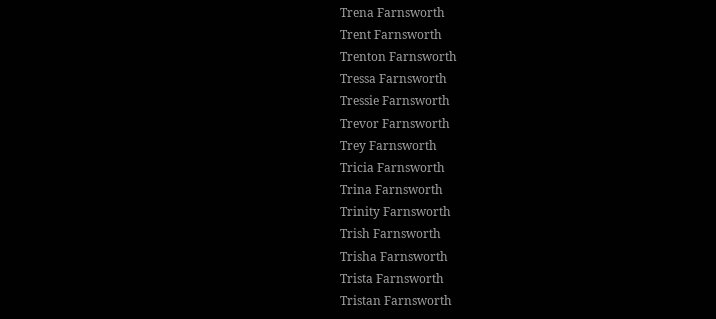Trena Farnsworth
Trent Farnsworth
Trenton Farnsworth
Tressa Farnsworth
Tressie Farnsworth
Trevor Farnsworth
Trey Farnsworth
Tricia Farnsworth
Trina Farnsworth
Trinity Farnsworth
Trish Farnsworth
Trisha Farnsworth
Trista Farnsworth
Tristan Farnsworth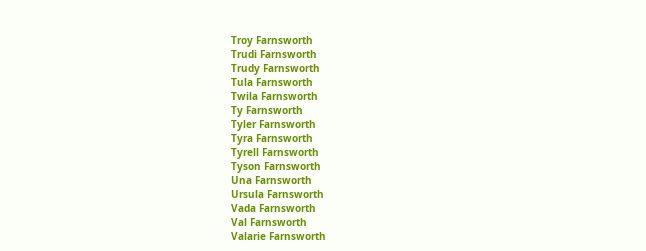Troy Farnsworth
Trudi Farnsworth
Trudy Farnsworth
Tula Farnsworth
Twila Farnsworth
Ty Farnsworth
Tyler Farnsworth
Tyra Farnsworth
Tyrell Farnsworth
Tyson Farnsworth
Una Farnsworth
Ursula Farnsworth
Vada Farnsworth
Val Farnsworth
Valarie Farnsworth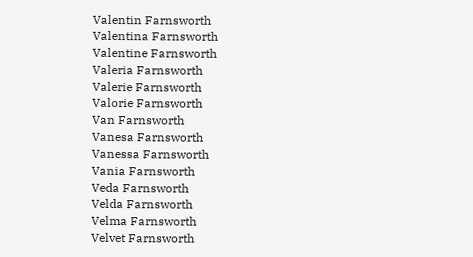Valentin Farnsworth
Valentina Farnsworth
Valentine Farnsworth
Valeria Farnsworth
Valerie Farnsworth
Valorie Farnsworth
Van Farnsworth
Vanesa Farnsworth
Vanessa Farnsworth
Vania Farnsworth
Veda Farnsworth
Velda Farnsworth
Velma Farnsworth
Velvet Farnsworth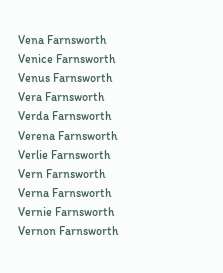Vena Farnsworth
Venice Farnsworth
Venus Farnsworth
Vera Farnsworth
Verda Farnsworth
Verena Farnsworth
Verlie Farnsworth
Vern Farnsworth
Verna Farnsworth
Vernie Farnsworth
Vernon Farnsworth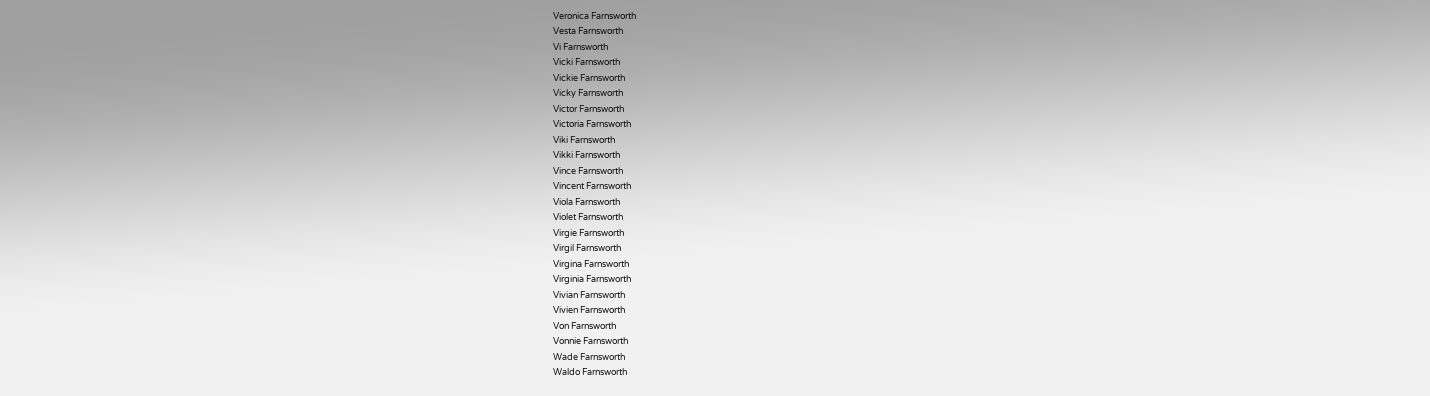Veronica Farnsworth
Vesta Farnsworth
Vi Farnsworth
Vicki Farnsworth
Vickie Farnsworth
Vicky Farnsworth
Victor Farnsworth
Victoria Farnsworth
Viki Farnsworth
Vikki Farnsworth
Vince Farnsworth
Vincent Farnsworth
Viola Farnsworth
Violet Farnsworth
Virgie Farnsworth
Virgil Farnsworth
Virgina Farnsworth
Virginia Farnsworth
Vivian Farnsworth
Vivien Farnsworth
Von Farnsworth
Vonnie Farnsworth
Wade Farnsworth
Waldo Farnsworth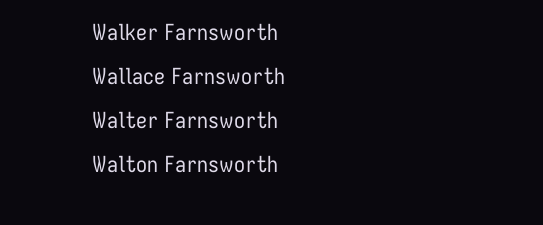Walker Farnsworth
Wallace Farnsworth
Walter Farnsworth
Walton Farnsworth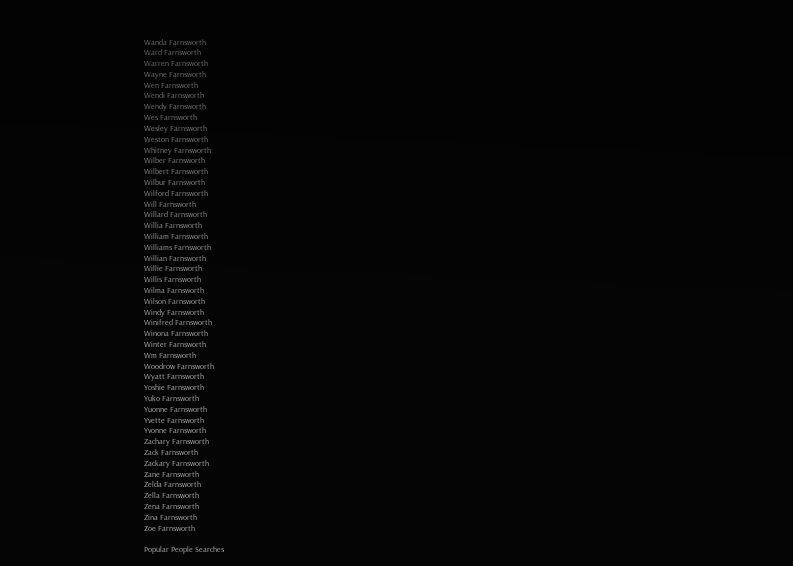Wanda Farnsworth
Ward Farnsworth
Warren Farnsworth
Wayne Farnsworth
Wen Farnsworth
Wendi Farnsworth
Wendy Farnsworth
Wes Farnsworth
Wesley Farnsworth
Weston Farnsworth
Whitney Farnsworth
Wilber Farnsworth
Wilbert Farnsworth
Wilbur Farnsworth
Wilford Farnsworth
Will Farnsworth
Willard Farnsworth
Willia Farnsworth
William Farnsworth
Williams Farnsworth
Willian Farnsworth
Willie Farnsworth
Willis Farnsworth
Wilma Farnsworth
Wilson Farnsworth
Windy Farnsworth
Winifred Farnsworth
Winona Farnsworth
Winter Farnsworth
Wm Farnsworth
Woodrow Farnsworth
Wyatt Farnsworth
Yoshie Farnsworth
Yuko Farnsworth
Yuonne Farnsworth
Yvette Farnsworth
Yvonne Farnsworth
Zachary Farnsworth
Zack Farnsworth
Zackary Farnsworth
Zane Farnsworth
Zelda Farnsworth
Zella Farnsworth
Zena Farnsworth
Zina Farnsworth
Zoe Farnsworth

Popular People Searches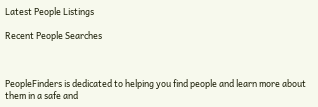Latest People Listings

Recent People Searches



PeopleFinders is dedicated to helping you find people and learn more about them in a safe and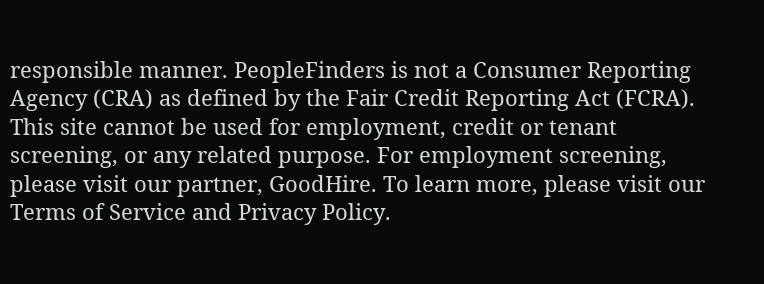responsible manner. PeopleFinders is not a Consumer Reporting Agency (CRA) as defined by the Fair Credit Reporting Act (FCRA). This site cannot be used for employment, credit or tenant screening, or any related purpose. For employment screening, please visit our partner, GoodHire. To learn more, please visit our Terms of Service and Privacy Policy.